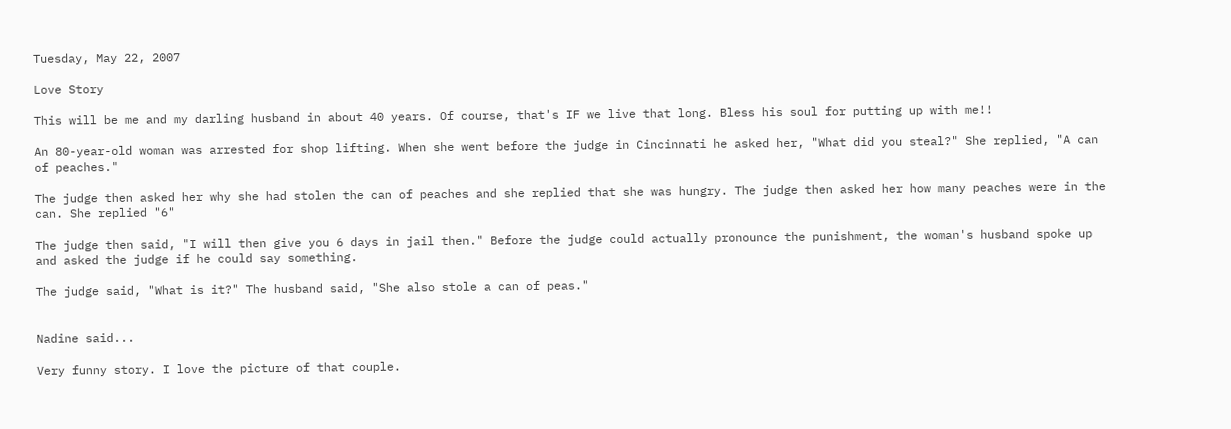Tuesday, May 22, 2007

Love Story

This will be me and my darling husband in about 40 years. Of course, that's IF we live that long. Bless his soul for putting up with me!!

An 80-year-old woman was arrested for shop lifting. When she went before the judge in Cincinnati he asked her, "What did you steal?" She replied, "A can of peaches."

The judge then asked her why she had stolen the can of peaches and she replied that she was hungry. The judge then asked her how many peaches were in the can. She replied "6"

The judge then said, "I will then give you 6 days in jail then." Before the judge could actually pronounce the punishment, the woman's husband spoke up and asked the judge if he could say something.

The judge said, "What is it?" The husband said, "She also stole a can of peas."


Nadine said...

Very funny story. I love the picture of that couple.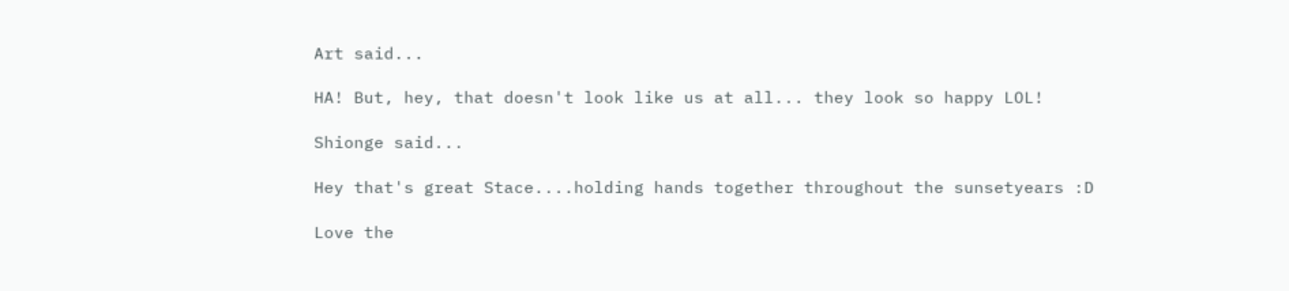Art said...

HA! But, hey, that doesn't look like us at all... they look so happy LOL!

Shionge said...

Hey that's great Stace....holding hands together throughout the sunsetyears :D

Love the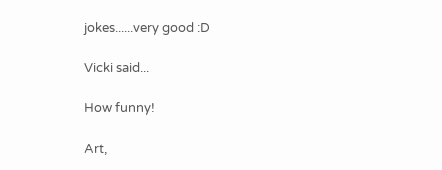jokes......very good :D

Vicki said...

How funny!

Art,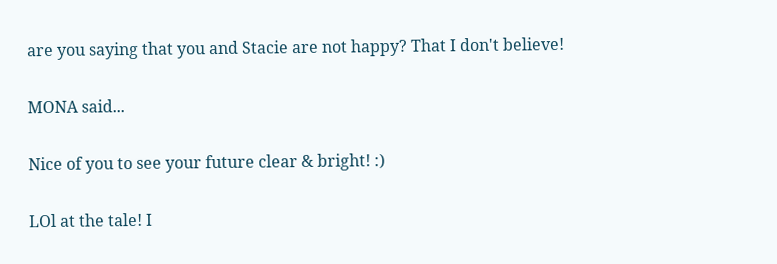are you saying that you and Stacie are not happy? That I don't believe!

MONA said...

Nice of you to see your future clear & bright! :)

LOl at the tale! I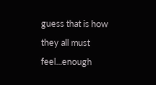guess that is how they all must feel...enough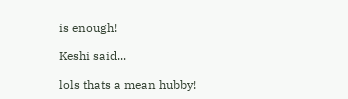is enough!

Keshi said...

lols thats a mean hubby!